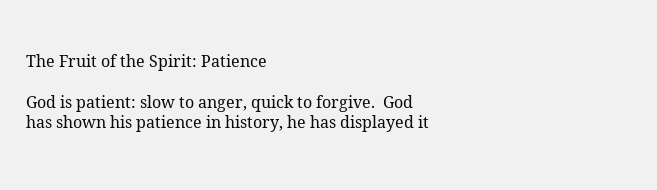The Fruit of the Spirit: Patience

God is patient: slow to anger, quick to forgive.  God has shown his patience in history, he has displayed it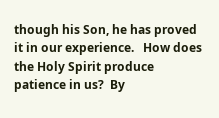though his Son, he has proved it in our experience.   How does the Holy Spirit produce patience in us?  By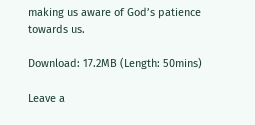making us aware of God’s patience towards us.

Download: 17.2MB (Length: 50mins)

Leave a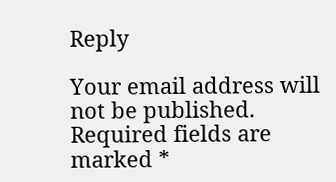Reply

Your email address will not be published. Required fields are marked *